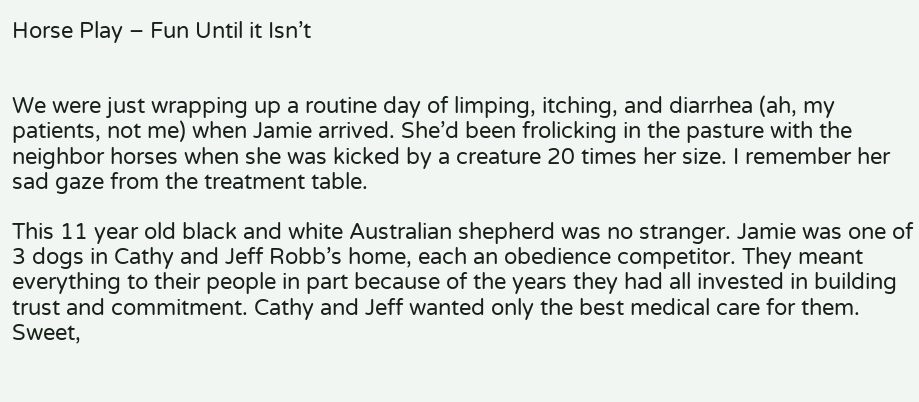Horse Play – Fun Until it Isn’t


We were just wrapping up a routine day of limping, itching, and diarrhea (ah, my patients, not me) when Jamie arrived. She’d been frolicking in the pasture with the neighbor horses when she was kicked by a creature 20 times her size. I remember her sad gaze from the treatment table.

This 11 year old black and white Australian shepherd was no stranger. Jamie was one of 3 dogs in Cathy and Jeff Robb’s home, each an obedience competitor. They meant everything to their people in part because of the years they had all invested in building trust and commitment. Cathy and Jeff wanted only the best medical care for them. Sweet,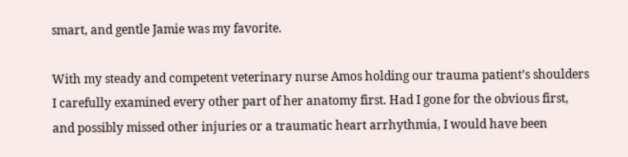smart, and gentle Jamie was my favorite.

With my steady and competent veterinary nurse Amos holding our trauma patient’s shoulders I carefully examined every other part of her anatomy first. Had I gone for the obvious first, and possibly missed other injuries or a traumatic heart arrhythmia, I would have been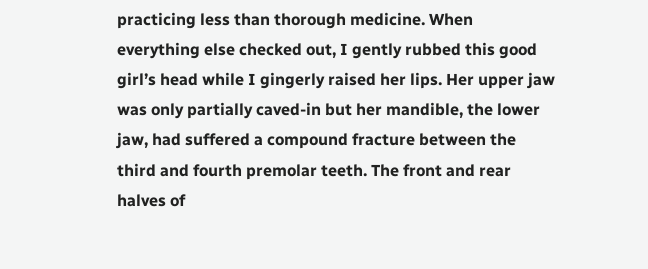practicing less than thorough medicine. When everything else checked out, I gently rubbed this good girl’s head while I gingerly raised her lips. Her upper jaw was only partially caved-in but her mandible, the lower jaw, had suffered a compound fracture between the third and fourth premolar teeth. The front and rear halves of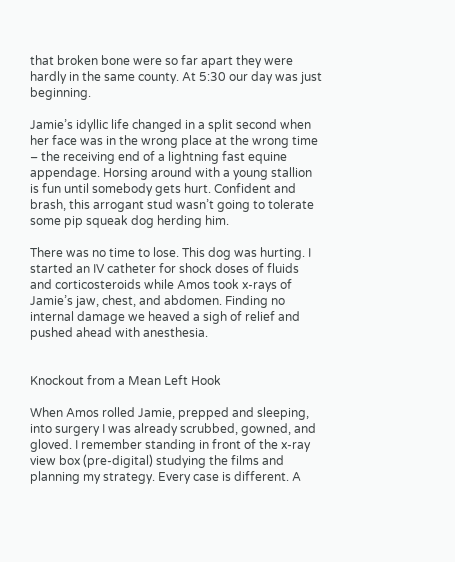that broken bone were so far apart they were hardly in the same county. At 5:30 our day was just beginning.

Jamie’s idyllic life changed in a split second when her face was in the wrong place at the wrong time – the receiving end of a lightning fast equine appendage. Horsing around with a young stallion is fun until somebody gets hurt. Confident and brash, this arrogant stud wasn’t going to tolerate some pip squeak dog herding him.

There was no time to lose. This dog was hurting. I started an IV catheter for shock doses of fluids and corticosteroids while Amos took x-rays of Jamie’s jaw, chest, and abdomen. Finding no internal damage we heaved a sigh of relief and pushed ahead with anesthesia.


Knockout from a Mean Left Hook

When Amos rolled Jamie, prepped and sleeping, into surgery I was already scrubbed, gowned, and gloved. I remember standing in front of the x-ray view box (pre-digital) studying the films and planning my strategy. Every case is different. A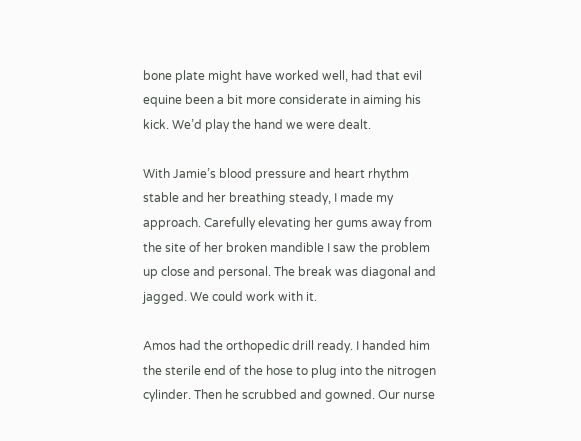bone plate might have worked well, had that evil equine been a bit more considerate in aiming his kick. We’d play the hand we were dealt.

With Jamie’s blood pressure and heart rhythm stable and her breathing steady, I made my approach. Carefully elevating her gums away from the site of her broken mandible I saw the problem up close and personal. The break was diagonal and jagged. We could work with it.

Amos had the orthopedic drill ready. I handed him the sterile end of the hose to plug into the nitrogen cylinder. Then he scrubbed and gowned. Our nurse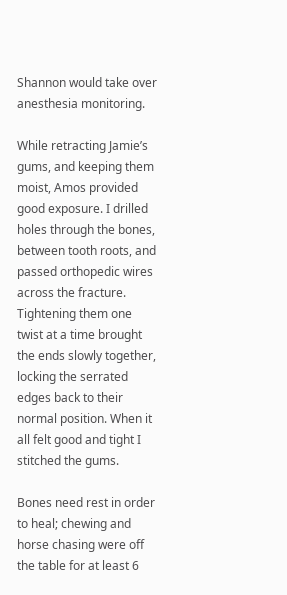Shannon would take over anesthesia monitoring.

While retracting Jamie’s gums, and keeping them moist, Amos provided good exposure. I drilled holes through the bones, between tooth roots, and passed orthopedic wires across the fracture. Tightening them one twist at a time brought the ends slowly together, locking the serrated edges back to their normal position. When it all felt good and tight I stitched the gums.

Bones need rest in order to heal; chewing and horse chasing were off the table for at least 6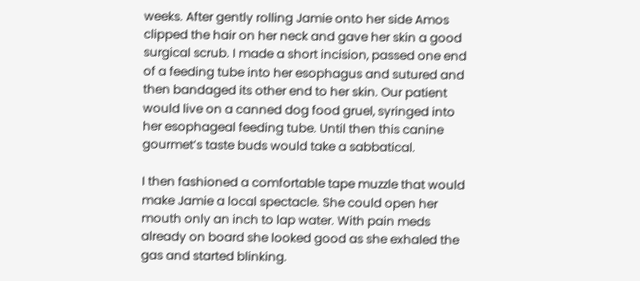weeks. After gently rolling Jamie onto her side Amos clipped the hair on her neck and gave her skin a good surgical scrub. I made a short incision, passed one end of a feeding tube into her esophagus and sutured and then bandaged its other end to her skin. Our patient would live on a canned dog food gruel, syringed into her esophageal feeding tube. Until then this canine gourmet’s taste buds would take a sabbatical.

I then fashioned a comfortable tape muzzle that would make Jamie a local spectacle. She could open her mouth only an inch to lap water. With pain meds already on board she looked good as she exhaled the gas and started blinking.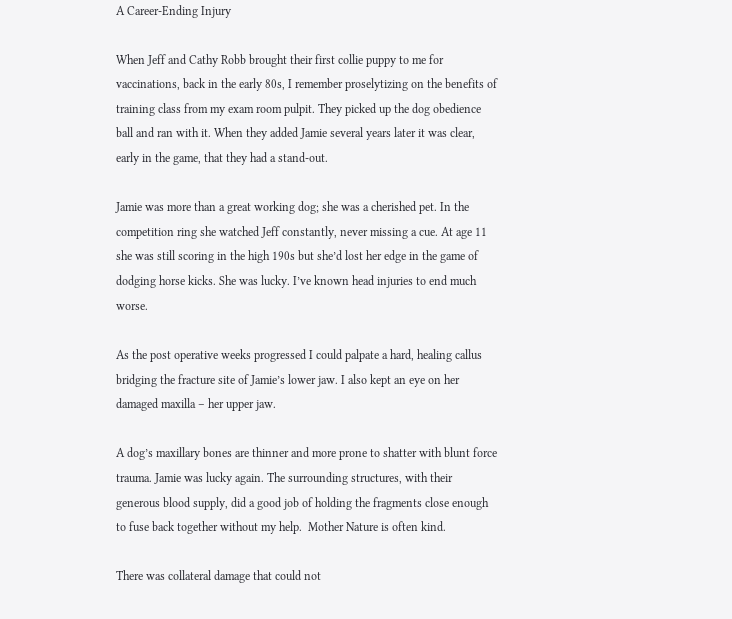A Career-Ending Injury

When Jeff and Cathy Robb brought their first collie puppy to me for vaccinations, back in the early 80s, I remember proselytizing on the benefits of training class from my exam room pulpit. They picked up the dog obedience ball and ran with it. When they added Jamie several years later it was clear, early in the game, that they had a stand-out.

Jamie was more than a great working dog; she was a cherished pet. In the competition ring she watched Jeff constantly, never missing a cue. At age 11 she was still scoring in the high 190s but she’d lost her edge in the game of dodging horse kicks. She was lucky. I’ve known head injuries to end much worse.

As the post operative weeks progressed I could palpate a hard, healing callus bridging the fracture site of Jamie’s lower jaw. I also kept an eye on her damaged maxilla – her upper jaw.

A dog’s maxillary bones are thinner and more prone to shatter with blunt force trauma. Jamie was lucky again. The surrounding structures, with their generous blood supply, did a good job of holding the fragments close enough to fuse back together without my help.  Mother Nature is often kind.

There was collateral damage that could not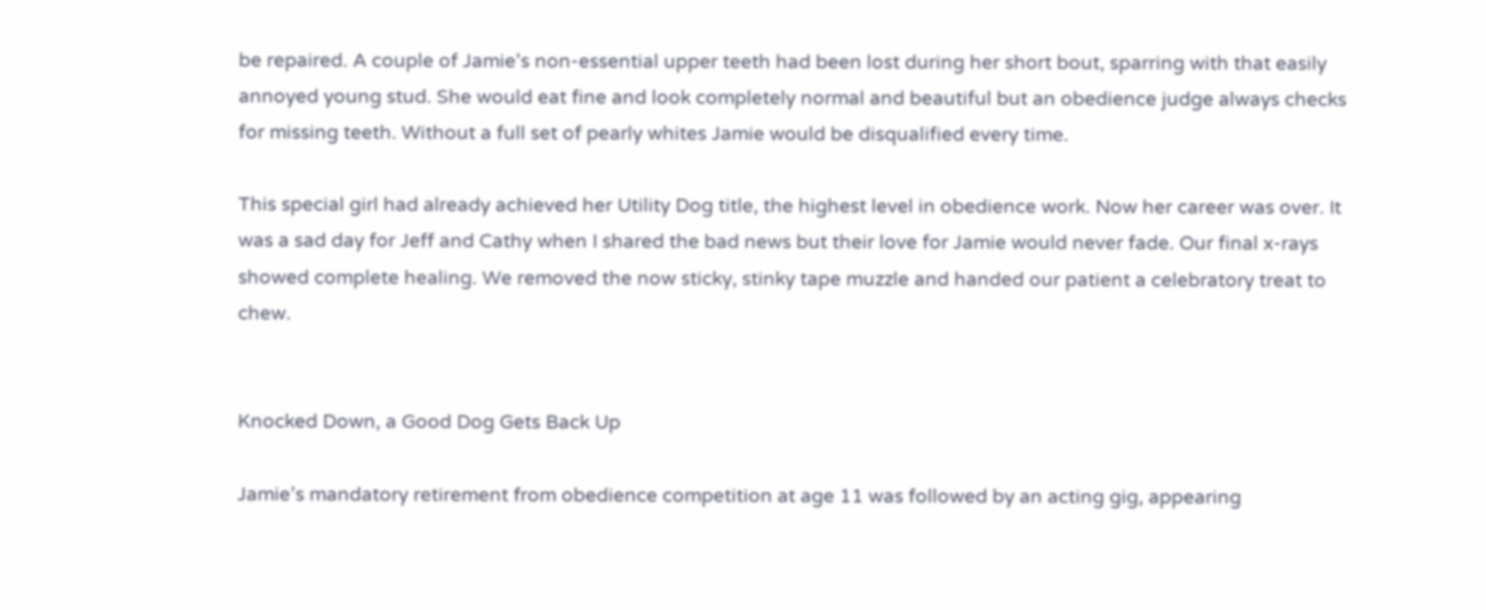be repaired. A couple of Jamie’s non-essential upper teeth had been lost during her short bout, sparring with that easily annoyed young stud. She would eat fine and look completely normal and beautiful but an obedience judge always checks for missing teeth. Without a full set of pearly whites Jamie would be disqualified every time.

This special girl had already achieved her Utility Dog title, the highest level in obedience work. Now her career was over. It was a sad day for Jeff and Cathy when I shared the bad news but their love for Jamie would never fade. Our final x-rays showed complete healing. We removed the now sticky, stinky tape muzzle and handed our patient a celebratory treat to chew.


Knocked Down, a Good Dog Gets Back Up

Jamie’s mandatory retirement from obedience competition at age 11 was followed by an acting gig, appearing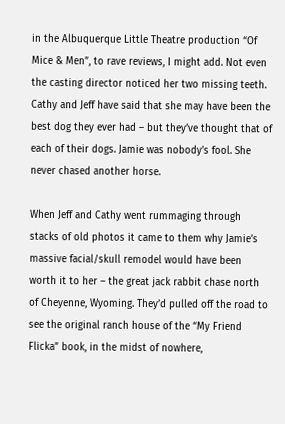in the Albuquerque Little Theatre production “Of Mice & Men”, to rave reviews, I might add. Not even the casting director noticed her two missing teeth.  Cathy and Jeff have said that she may have been the best dog they ever had – but they’ve thought that of each of their dogs. Jamie was nobody’s fool. She never chased another horse.

When Jeff and Cathy went rummaging through stacks of old photos it came to them why Jamie’s massive facial/skull remodel would have been worth it to her – the great jack rabbit chase north of Cheyenne, Wyoming. They’d pulled off the road to see the original ranch house of the “My Friend Flicka” book, in the midst of nowhere,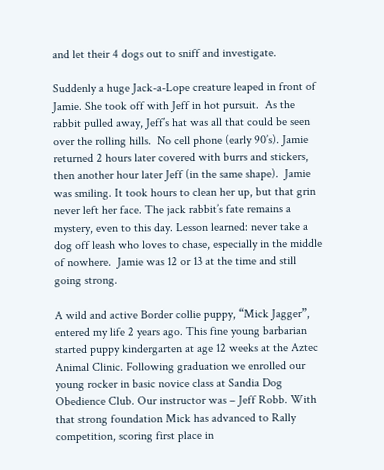and let their 4 dogs out to sniff and investigate.

Suddenly a huge Jack-a-Lope creature leaped in front of Jamie. She took off with Jeff in hot pursuit.  As the rabbit pulled away, Jeff’s hat was all that could be seen over the rolling hills.  No cell phone (early 90’s). Jamie returned 2 hours later covered with burrs and stickers, then another hour later Jeff (in the same shape).  Jamie was smiling. It took hours to clean her up, but that grin never left her face. The jack rabbit’s fate remains a mystery, even to this day. Lesson learned: never take a dog off leash who loves to chase, especially in the middle of nowhere.  Jamie was 12 or 13 at the time and still going strong.

A wild and active Border collie puppy, “Mick Jagger”, entered my life 2 years ago. This fine young barbarian started puppy kindergarten at age 12 weeks at the Aztec Animal Clinic. Following graduation we enrolled our young rocker in basic novice class at Sandia Dog Obedience Club. Our instructor was – Jeff Robb. With that strong foundation Mick has advanced to Rally competition, scoring first place in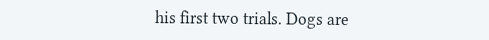his first two trials. Dogs are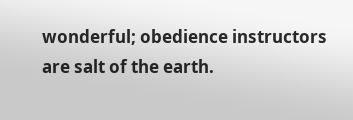wonderful; obedience instructors are salt of the earth.